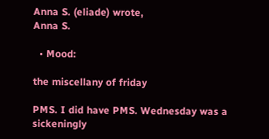Anna S. (eliade) wrote,
Anna S.

  • Mood:

the miscellany of friday

PMS. I did have PMS. Wednesday was a sickeningly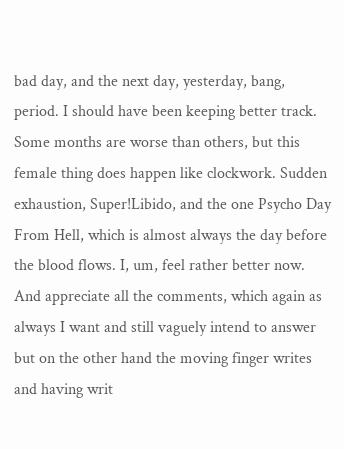bad day, and the next day, yesterday, bang, period. I should have been keeping better track. Some months are worse than others, but this female thing does happen like clockwork. Sudden exhaustion, Super!Libido, and the one Psycho Day From Hell, which is almost always the day before the blood flows. I, um, feel rather better now. And appreciate all the comments, which again as always I want and still vaguely intend to answer but on the other hand the moving finger writes and having writ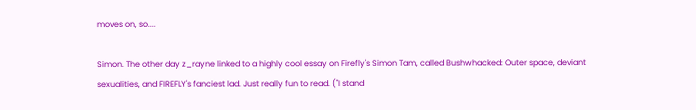moves on, so....

Simon. The other day z_rayne linked to a highly cool essay on Firefly's Simon Tam, called Bushwhacked: Outer space, deviant sexualities, and FIREFLY's fanciest lad. Just really fun to read. ("I stand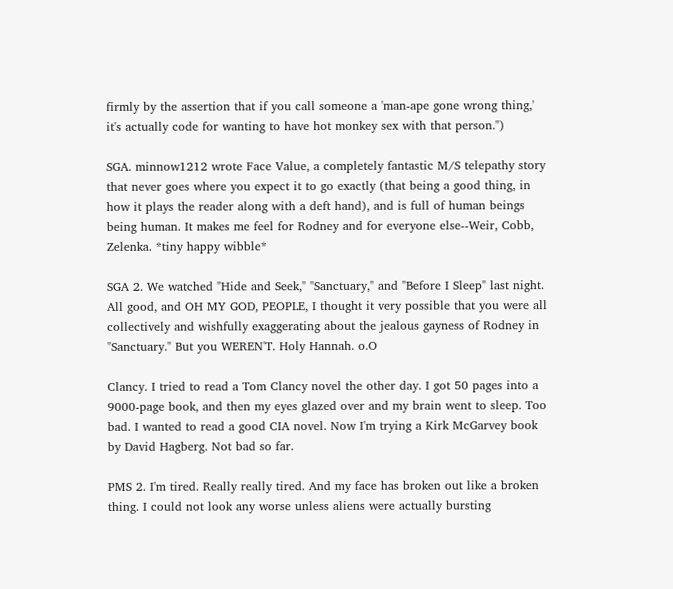firmly by the assertion that if you call someone a 'man-ape gone wrong thing,' it's actually code for wanting to have hot monkey sex with that person.")

SGA. minnow1212 wrote Face Value, a completely fantastic M/S telepathy story that never goes where you expect it to go exactly (that being a good thing, in how it plays the reader along with a deft hand), and is full of human beings being human. It makes me feel for Rodney and for everyone else--Weir, Cobb, Zelenka. *tiny happy wibble*

SGA 2. We watched "Hide and Seek," "Sanctuary," and "Before I Sleep" last night. All good, and OH MY GOD, PEOPLE, I thought it very possible that you were all collectively and wishfully exaggerating about the jealous gayness of Rodney in "Sanctuary." But you WEREN'T. Holy Hannah. o.O

Clancy. I tried to read a Tom Clancy novel the other day. I got 50 pages into a 9000-page book, and then my eyes glazed over and my brain went to sleep. Too bad. I wanted to read a good CIA novel. Now I'm trying a Kirk McGarvey book by David Hagberg. Not bad so far.

PMS 2. I'm tired. Really really tired. And my face has broken out like a broken thing. I could not look any worse unless aliens were actually bursting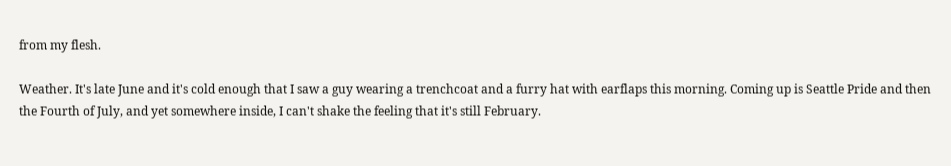from my flesh.

Weather. It's late June and it's cold enough that I saw a guy wearing a trenchcoat and a furry hat with earflaps this morning. Coming up is Seattle Pride and then the Fourth of July, and yet somewhere inside, I can't shake the feeling that it's still February.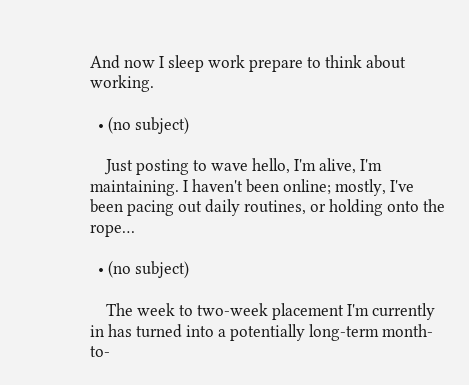And now I sleep work prepare to think about working.

  • (no subject)

    Just posting to wave hello, I'm alive, I'm maintaining. I haven't been online; mostly, I've been pacing out daily routines, or holding onto the rope…

  • (no subject)

    The week to two-week placement I'm currently in has turned into a potentially long-term month-to-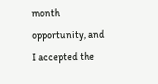month opportunity, and I accepted the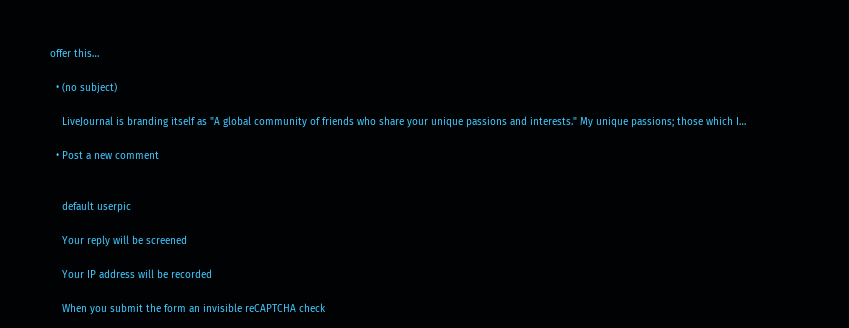offer this…

  • (no subject)

    LiveJournal is branding itself as "A global community of friends who share your unique passions and interests." My unique passions; those which I…

  • Post a new comment


    default userpic

    Your reply will be screened

    Your IP address will be recorded

    When you submit the form an invisible reCAPTCHA check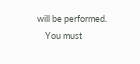will be performed.
    You must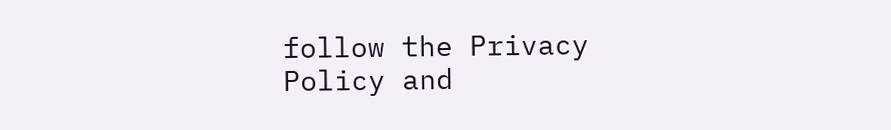follow the Privacy Policy and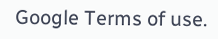Google Terms of use.